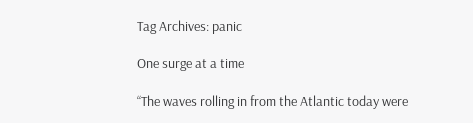Tag Archives: panic

One surge at a time

“The waves rolling in from the Atlantic today were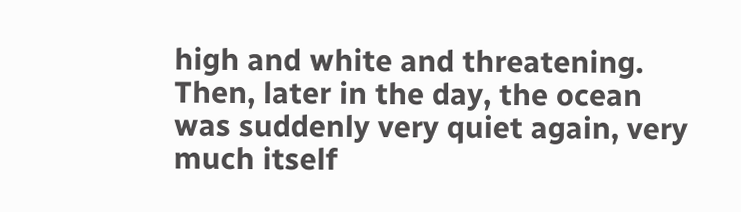high and white and threatening.  Then, later in the day, the ocean was suddenly very quiet again, very much itself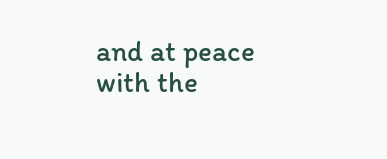and at peace with the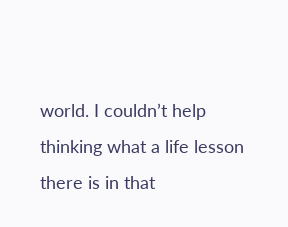world. I couldn’t help thinking what a life lesson there is in that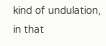kind of undulation, in that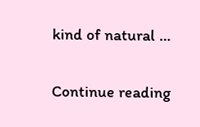kind of natural …

Continue reading